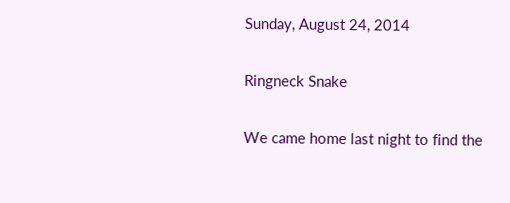Sunday, August 24, 2014

Ringneck Snake

We came home last night to find the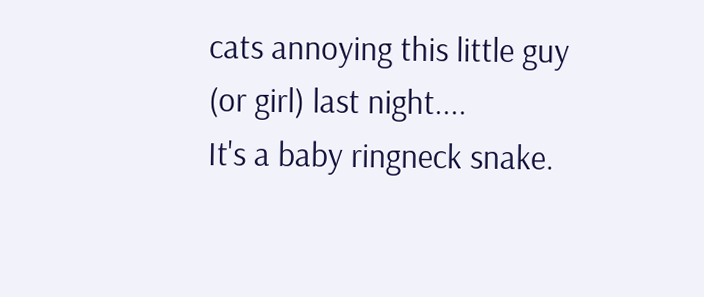cats annoying this little guy (or girl) last night....
It's a baby ringneck snake.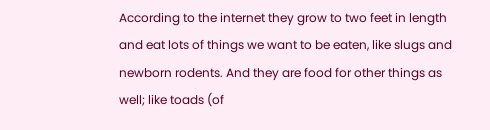According to the internet they grow to two feet in length and eat lots of things we want to be eaten, like slugs and newborn rodents. And they are food for other things as well; like toads (of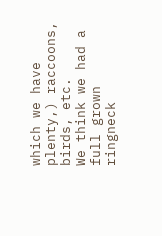which we have plenty,) raccoons, birds, etc.
We think we had a full grown ringneck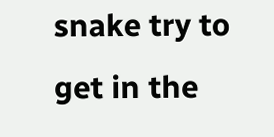snake try to get in the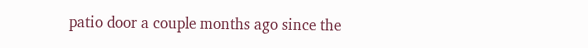patio door a couple months ago since the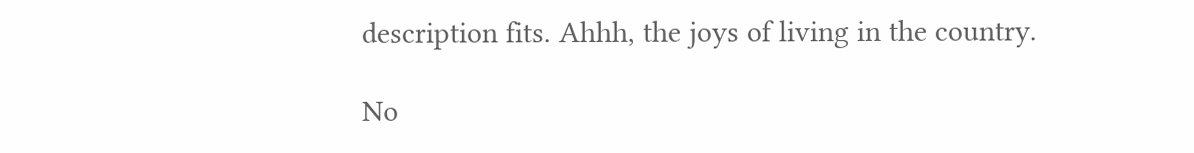description fits. Ahhh, the joys of living in the country.

No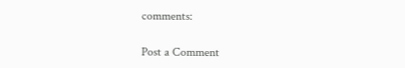comments:

Post a Comment